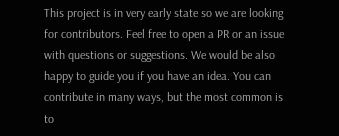This project is in very early state so we are looking for contributors. Feel free to open a PR or an issue with questions or suggestions. We would be also happy to guide you if you have an idea. You can contribute in many ways, but the most common is to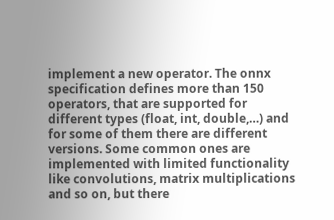implement a new operator. The onnx specification defines more than 150 operators, that are supported for different types (float, int, double,…) and for some of them there are different versions. Some common ones are implemented with limited functionality like convolutions, matrix multiplications and so on, but there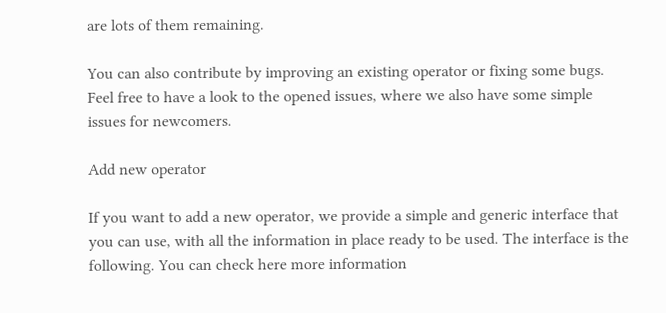are lots of them remaining.

You can also contribute by improving an existing operator or fixing some bugs. Feel free to have a look to the opened issues, where we also have some simple issues for newcomers.

Add new operator

If you want to add a new operator, we provide a simple and generic interface that you can use, with all the information in place ready to be used. The interface is the following. You can check here more information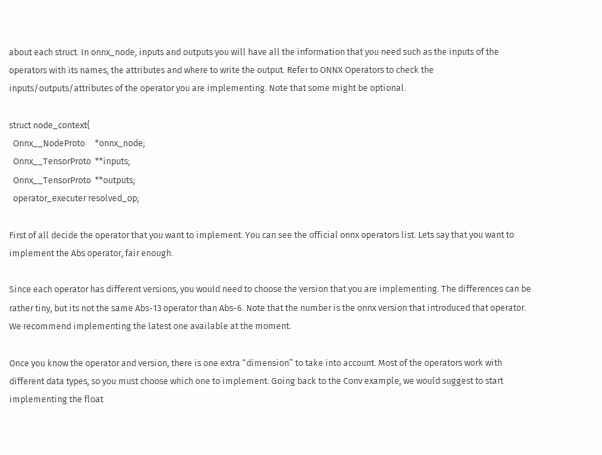about each struct. In onnx_node, inputs and outputs you will have all the information that you need such as the inputs of the operators with its names, the attributes and where to write the output. Refer to ONNX Operators to check the inputs/outputs/attributes of the operator you are implementing. Note that some might be optional.

struct node_context{
  Onnx__NodeProto     *onnx_node;
  Onnx__TensorProto  **inputs;
  Onnx__TensorProto  **outputs;
  operator_executer resolved_op;

First of all decide the operator that you want to implement. You can see the official onnx operators list. Lets say that you want to implement the Abs operator, fair enough.

Since each operator has different versions, you would need to choose the version that you are implementing. The differences can be rather tiny, but its not the same Abs-13 operator than Abs-6. Note that the number is the onnx version that introduced that operator. We recommend implementing the latest one available at the moment.

Once you know the operator and version, there is one extra “dimension” to take into account. Most of the operators work with different data types, so you must choose which one to implement. Going back to the Conv example, we would suggest to start implementing the float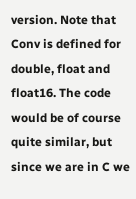version. Note that Conv is defined for double, float and float16. The code would be of course quite similar, but since we are in C we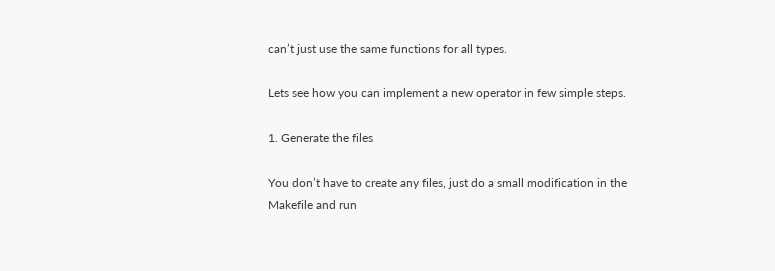can’t just use the same functions for all types.

Lets see how you can implement a new operator in few simple steps.

1. Generate the files

You don’t have to create any files, just do a small modification in the Makefile and run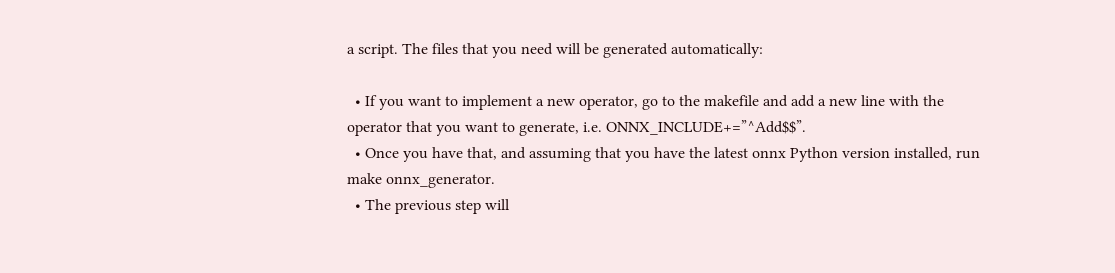a script. The files that you need will be generated automatically:

  • If you want to implement a new operator, go to the makefile and add a new line with the operator that you want to generate, i.e. ONNX_INCLUDE+=”^Add$$”.
  • Once you have that, and assuming that you have the latest onnx Python version installed, run make onnx_generator.
  • The previous step will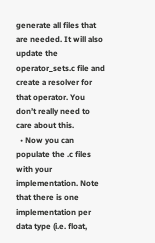generate all files that are needed. It will also update the operator_sets.c file and create a resolver for that operator. You don’t really need to care about this.
  • Now you can populate the .c files with your implementation. Note that there is one implementation per data type (i.e. float,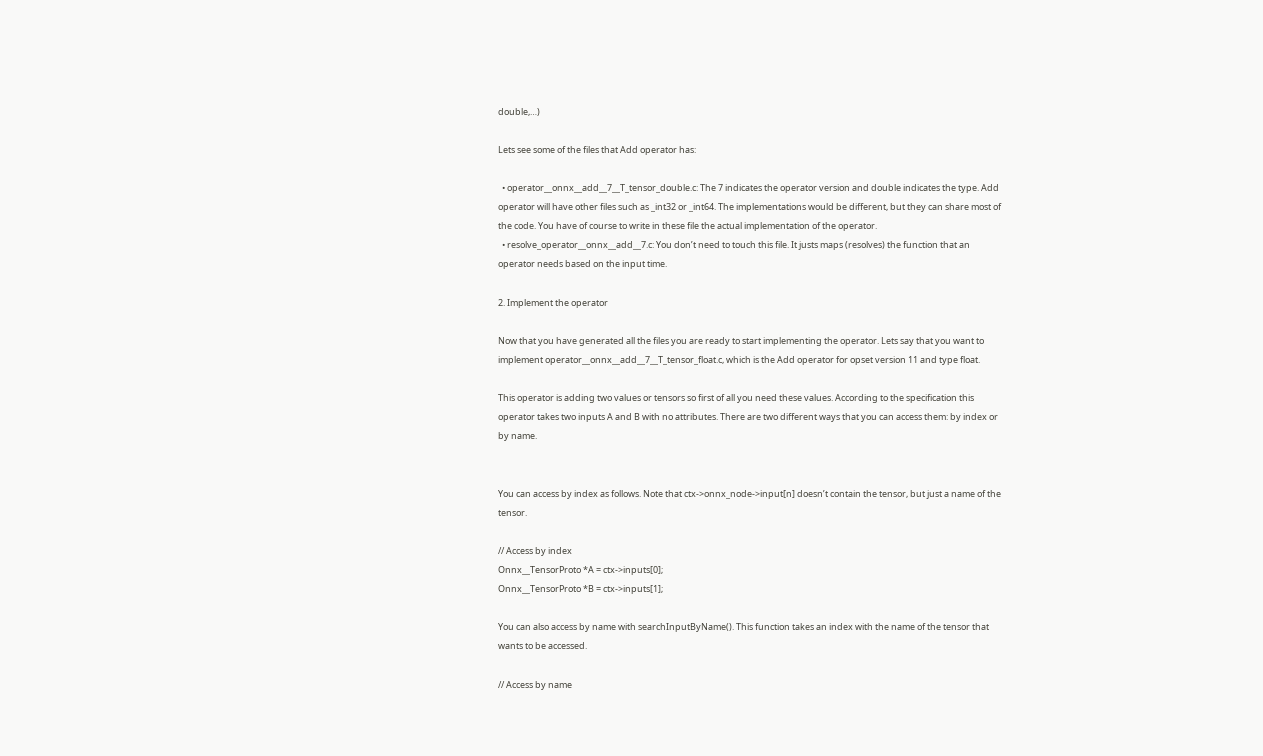double,…)

Lets see some of the files that Add operator has:

  • operator__onnx__add__7__T_tensor_double.c: The 7 indicates the operator version and double indicates the type. Add operator will have other files such as _int32 or _int64. The implementations would be different, but they can share most of the code. You have of course to write in these file the actual implementation of the operator.
  • resolve_operator__onnx__add__7.c: You don’t need to touch this file. It justs maps (resolves) the function that an operator needs based on the input time.

2. Implement the operator

Now that you have generated all the files you are ready to start implementing the operator. Lets say that you want to implement operator__onnx__add__7__T_tensor_float.c, which is the Add operator for opset version 11 and type float.

This operator is adding two values or tensors so first of all you need these values. According to the specification this operator takes two inputs A and B with no attributes. There are two different ways that you can access them: by index or by name.


You can access by index as follows. Note that ctx->onnx_node->input[n] doesn’t contain the tensor, but just a name of the tensor.

// Access by index
Onnx__TensorProto *A = ctx->inputs[0];
Onnx__TensorProto *B = ctx->inputs[1];

You can also access by name with searchInputByName(). This function takes an index with the name of the tensor that wants to be accessed.

// Access by name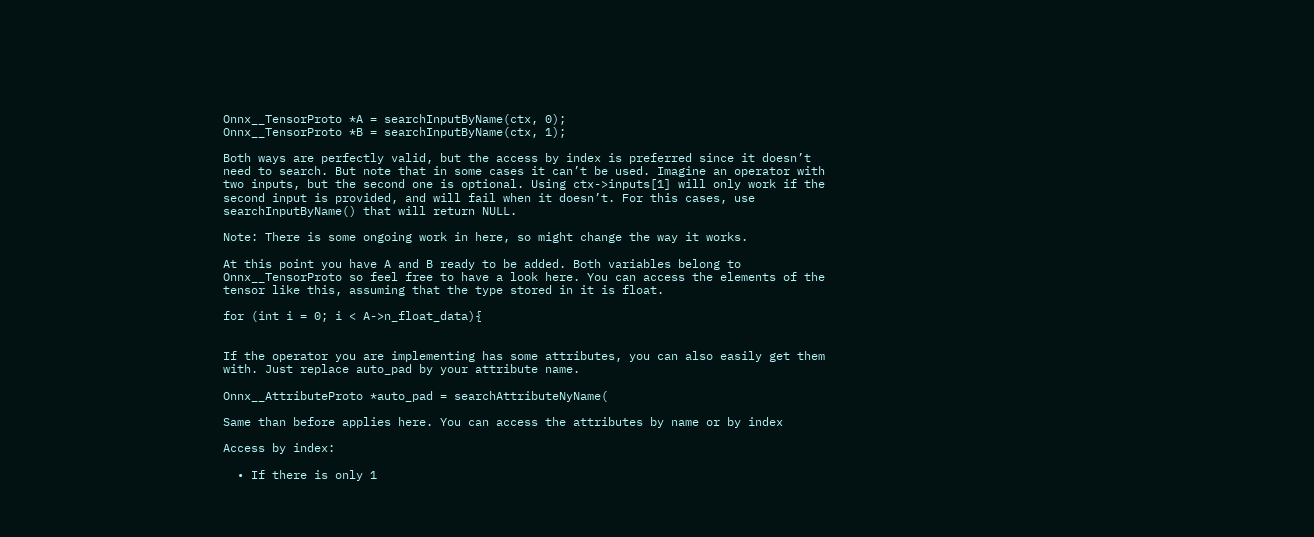Onnx__TensorProto *A = searchInputByName(ctx, 0);
Onnx__TensorProto *B = searchInputByName(ctx, 1);

Both ways are perfectly valid, but the access by index is preferred since it doesn’t need to search. But note that in some cases it can’t be used. Imagine an operator with two inputs, but the second one is optional. Using ctx->inputs[1] will only work if the second input is provided, and will fail when it doesn’t. For this cases, use searchInputByName() that will return NULL.

Note: There is some ongoing work in here, so might change the way it works.

At this point you have A and B ready to be added. Both variables belong to Onnx__TensorProto so feel free to have a look here. You can access the elements of the tensor like this, assuming that the type stored in it is float.

for (int i = 0; i < A->n_float_data){


If the operator you are implementing has some attributes, you can also easily get them with. Just replace auto_pad by your attribute name.

Onnx__AttributeProto *auto_pad = searchAttributeNyName(

Same than before applies here. You can access the attributes by name or by index

Access by index:

  • If there is only 1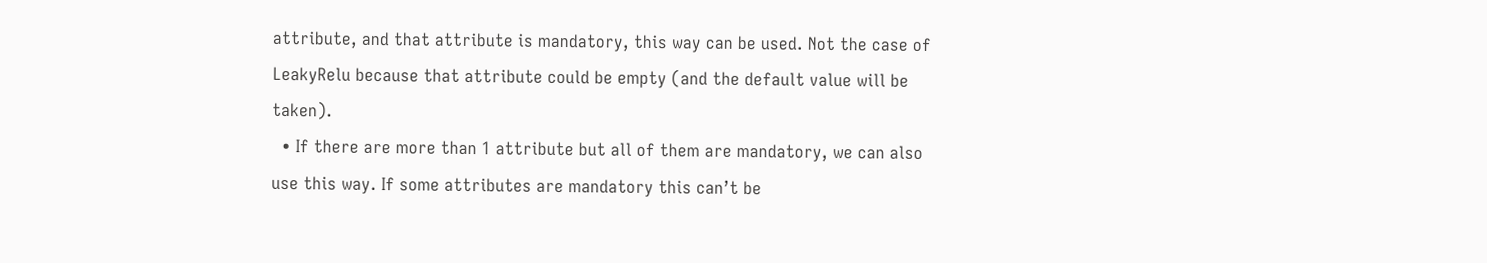attribute, and that attribute is mandatory, this way can be used. Not the case of LeakyRelu because that attribute could be empty (and the default value will be taken).
  • If there are more than 1 attribute but all of them are mandatory, we can also use this way. If some attributes are mandatory this can’t be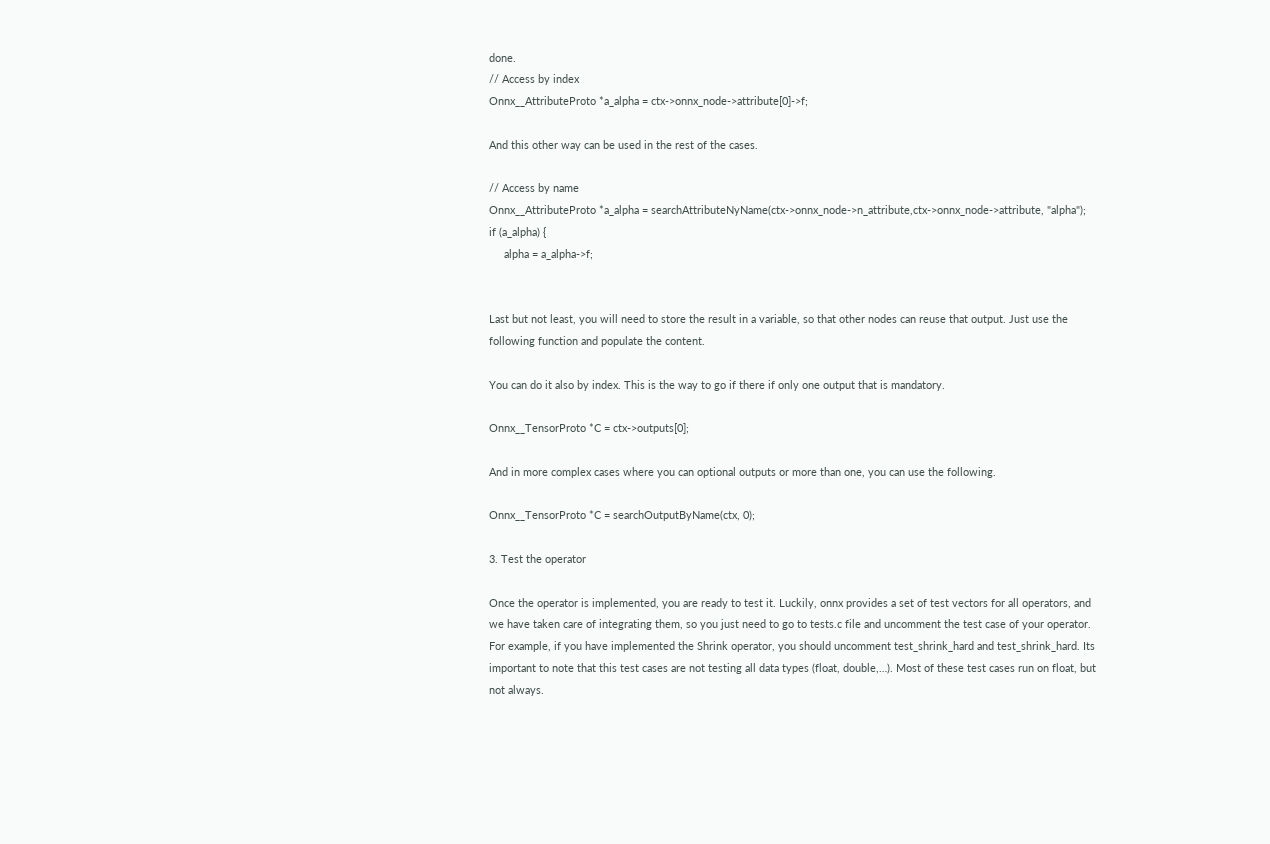done.
// Access by index
Onnx__AttributeProto *a_alpha = ctx->onnx_node->attribute[0]->f;

And this other way can be used in the rest of the cases.

// Access by name
Onnx__AttributeProto *a_alpha = searchAttributeNyName(ctx->onnx_node->n_attribute,ctx->onnx_node->attribute, "alpha");
if (a_alpha) {
     alpha = a_alpha->f;


Last but not least, you will need to store the result in a variable, so that other nodes can reuse that output. Just use the following function and populate the content.

You can do it also by index. This is the way to go if there if only one output that is mandatory.

Onnx__TensorProto *C = ctx->outputs[0];

And in more complex cases where you can optional outputs or more than one, you can use the following.

Onnx__TensorProto *C = searchOutputByName(ctx, 0);

3. Test the operator

Once the operator is implemented, you are ready to test it. Luckily, onnx provides a set of test vectors for all operators, and we have taken care of integrating them, so you just need to go to tests.c file and uncomment the test case of your operator. For example, if you have implemented the Shrink operator, you should uncomment test_shrink_hard and test_shrink_hard. Its important to note that this test cases are not testing all data types (float, double,…). Most of these test cases run on float, but not always.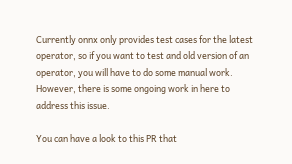Currently onnx only provides test cases for the latest operator, so if you want to test and old version of an operator, you will have to do some manual work. However, there is some ongoing work in here to address this issue.

You can have a look to this PR that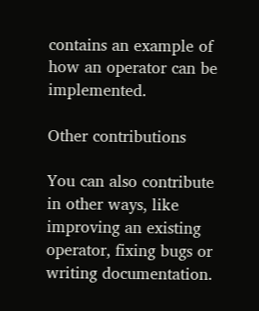contains an example of how an operator can be implemented.

Other contributions

You can also contribute in other ways, like improving an existing operator, fixing bugs or writing documentation.